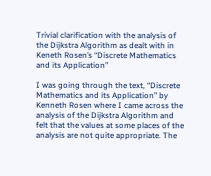Trivial clarification with the analysis of the Dijkstra Algorithm as dealt with in Keneth Rosen’s “Discrete Mathematics and its Application”

I was going through the text, “Discrete Mathematics and its Application” by Kenneth Rosen where I came across the analysis of the Dijkstra Algorithm and felt that the values at some places of the analysis are not quite appropriate. The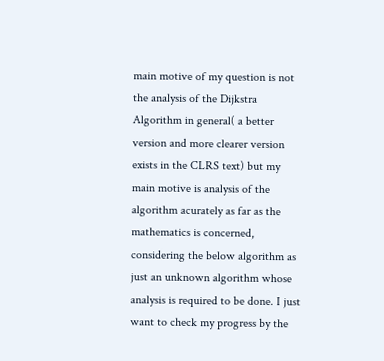main motive of my question is not the analysis of the Dijkstra Algorithm in general( a better version and more clearer version exists in the CLRS text) but my main motive is analysis of the algorithm acurately as far as the mathematics is concerned, considering the below algorithm as just an unknown algorithm whose analysis is required to be done. I just want to check my progress by the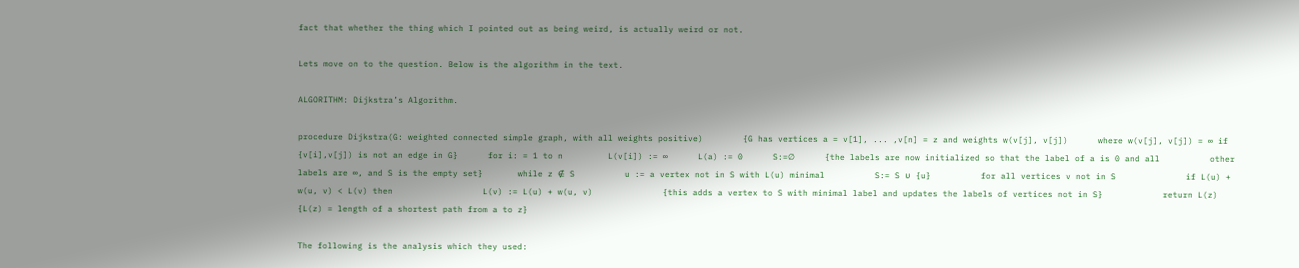fact that whether the thing which I pointed out as being weird, is actually weird or not.

Lets move on to the question. Below is the algorithm in the text.

ALGORITHM: Dijkstra’s Algorithm.

procedure Dijkstra(G: weighted connected simple graph, with all weights positive)        {G has vertices a = v[1], ... ,v[n] = z and weights w(v[j], v[j])      where w(v[j], v[j]) = ∞ if {v[i],v[j]) is not an edge in G}      for i: = 1 to n         L(v[i]) := ∞      L(a) := 0      S:=∅      {the labels are now initialized so that the label of a is 0 and all          other labels are ∞, and S is the empty set}       while z ∉ S          u := a vertex not in S with L(u) minimal          S:= S ∪ {u}          for all vertices v not in S              if L(u) + w(u, v) < L(v) then                  L(v) := L(u) + w(u, v)              {this adds a vertex to S with minimal label and updates the labels of vertices not in S}            return L(z)  {L(z) = length of a shortest path from a to z}

The following is the analysis which they used: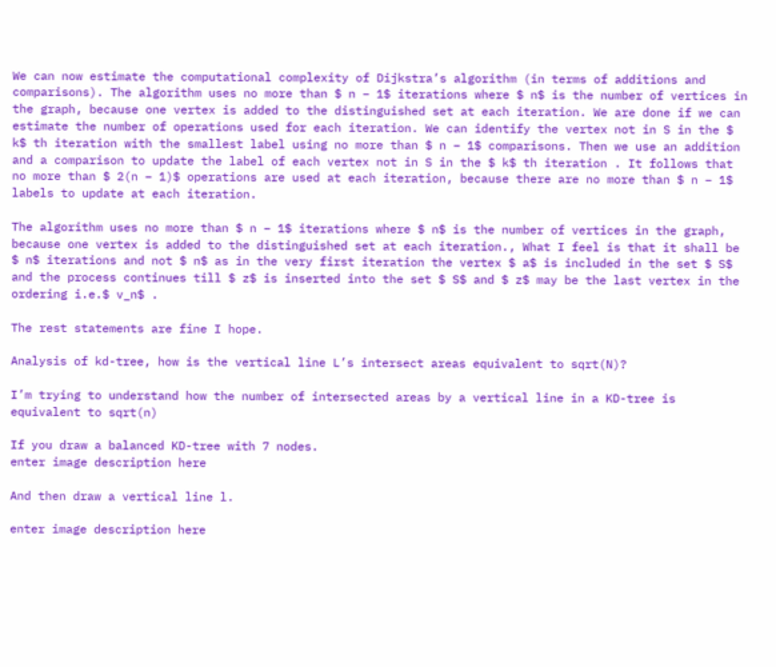We can now estimate the computational complexity of Dijkstra’s algorithm (in terms of additions and comparisons). The algorithm uses no more than $ n − 1$ iterations where $ n$ is the number of vertices in the graph, because one vertex is added to the distinguished set at each iteration. We are done if we can estimate the number of operations used for each iteration. We can identify the vertex not in S in the $ k$ th iteration with the smallest label using no more than $ n − 1$ comparisons. Then we use an addition and a comparison to update the label of each vertex not in S in the $ k$ th iteration . It follows that no more than $ 2(n − 1)$ operations are used at each iteration, because there are no more than $ n − 1$ labels to update at each iteration.

The algorithm uses no more than $ n − 1$ iterations where $ n$ is the number of vertices in the graph, because one vertex is added to the distinguished set at each iteration., What I feel is that it shall be $ n$ iterations and not $ n$ as in the very first iteration the vertex $ a$ is included in the set $ S$ and the process continues till $ z$ is inserted into the set $ S$ and $ z$ may be the last vertex in the ordering i.e.$ v_n$ .

The rest statements are fine I hope.

Analysis of kd-tree, how is the vertical line L’s intersect areas equivalent to sqrt(N)?

I’m trying to understand how the number of intersected areas by a vertical line in a KD-tree is equivalent to sqrt(n)

If you draw a balanced KD-tree with 7 nodes.
enter image description here

And then draw a vertical line l.

enter image description here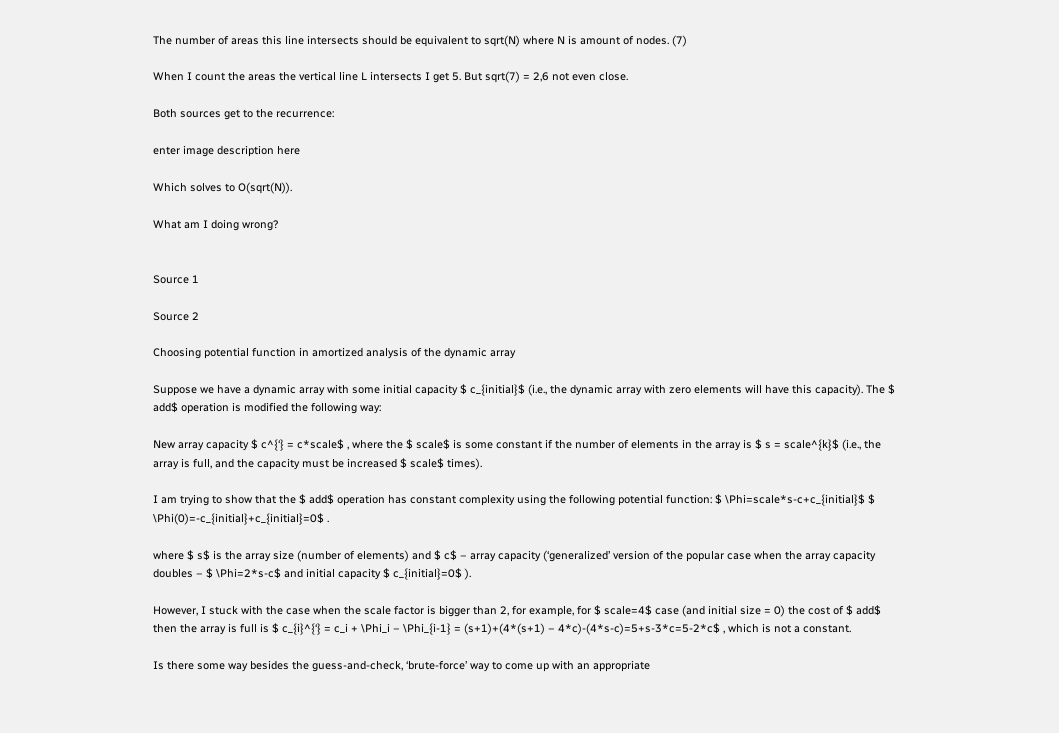The number of areas this line intersects should be equivalent to sqrt(N) where N is amount of nodes. (7)

When I count the areas the vertical line L intersects I get 5. But sqrt(7) = 2,6 not even close.

Both sources get to the recurrence:

enter image description here

Which solves to O(sqrt(N)).

What am I doing wrong?


Source 1

Source 2

Choosing potential function in amortized analysis of the dynamic array

Suppose we have a dynamic array with some initial capacity $ c_{initial}$ (i.e., the dynamic array with zero elements will have this capacity). The $ add$ operation is modified the following way:

New array capacity $ c^{‘} = c*scale$ , where the $ scale$ is some constant if the number of elements in the array is $ s = scale^{k}$ (i.e., the array is full, and the capacity must be increased $ scale$ times).

I am trying to show that the $ add$ operation has constant complexity using the following potential function: $ \Phi=scale*s-c+c_{initial}$ $ \Phi(0)=-c_{initial}+c_{initial}=0$ .

where $ s$ is the array size (number of elements) and $ c$ – array capacity (‘generalized’ version of the popular case when the array capacity doubles – $ \Phi=2*s-c$ and initial capacity $ c_{initial}=0$ ).

However, I stuck with the case when the scale factor is bigger than 2, for example, for $ scale=4$ case (and initial size = 0) the cost of $ add$ then the array is full is $ c_{i}^{‘} = c_i + \Phi_i – \Phi_{i-1} = (s+1)+(4*(s+1) – 4*c)-(4*s-c)=5+s-3*c=5-2*c$ , which is not a constant.

Is there some way besides the guess-and-check, ‘brute-force’ way to come up with an appropriate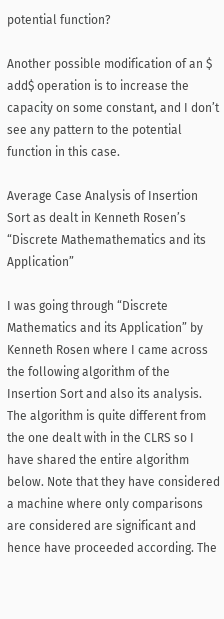potential function?

Another possible modification of an $ add$ operation is to increase the capacity on some constant, and I don’t see any pattern to the potential function in this case.

Average Case Analysis of Insertion Sort as dealt in Kenneth Rosen’s “Discrete Mathemathematics and its Application”

I was going through “Discrete Mathematics and its Application” by Kenneth Rosen where I came across the following algorithm of the Insertion Sort and also its analysis. The algorithm is quite different from the one dealt with in the CLRS so I have shared the entire algorithm below. Note that they have considered a machine where only comparisons are considered are significant and hence have proceeded according. The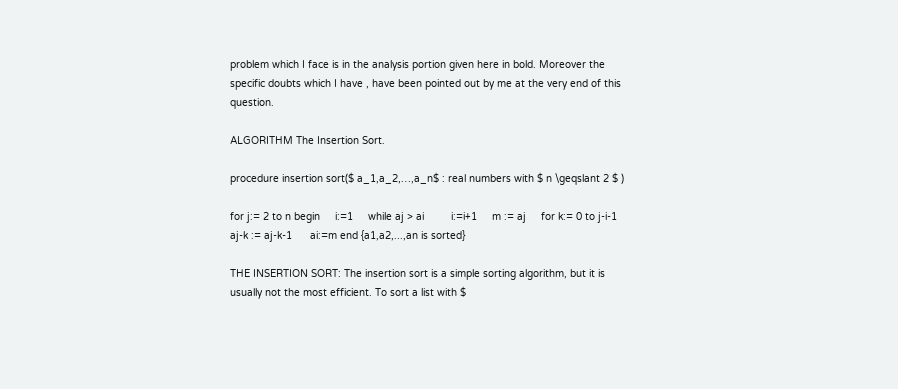problem which I face is in the analysis portion given here in bold. Moreover the specific doubts which I have , have been pointed out by me at the very end of this question.

ALGORITHM The Insertion Sort.

procedure insertion sort($ a_1,a_2,…,a_n$ : real numbers with $ n \geqslant 2 $ )

for j:= 2 to n begin     i:=1     while aj > ai         i:=i+1     m := aj     for k:= 0 to j-i-1         aj-k := aj-k-1      ai:=m end {a1,a2,...,an is sorted}

THE INSERTION SORT: The insertion sort is a simple sorting algorithm, but it is usually not the most efficient. To sort a list with $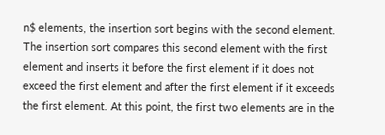n$ elements, the insertion sort begins with the second element. The insertion sort compares this second element with the first element and inserts it before the first element if it does not exceed the first element and after the first element if it exceeds the first element. At this point, the first two elements are in the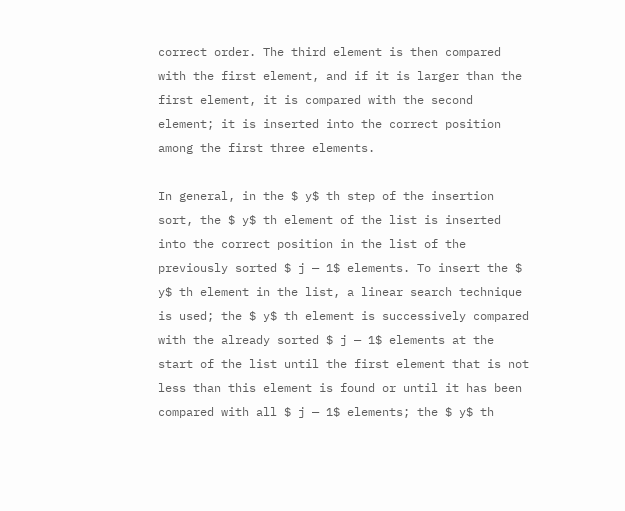correct order. The third element is then compared with the first element, and if it is larger than the first element, it is compared with the second element; it is inserted into the correct position among the first three elements.

In general, in the $ y$ th step of the insertion sort, the $ y$ th element of the list is inserted into the correct position in the list of the previously sorted $ j — 1$ elements. To insert the $ y$ th element in the list, a linear search technique is used; the $ y$ th element is successively compared with the already sorted $ j — 1$ elements at the start of the list until the first element that is not less than this element is found or until it has been compared with all $ j — 1$ elements; the $ y$ th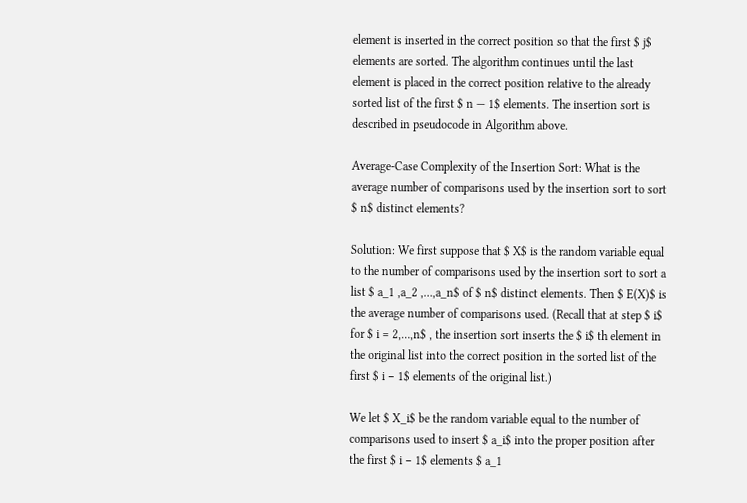element is inserted in the correct position so that the first $ j$ elements are sorted. The algorithm continues until the last element is placed in the correct position relative to the already sorted list of the first $ n — 1$ elements. The insertion sort is described in pseudocode in Algorithm above.

Average-Case Complexity of the Insertion Sort: What is the average number of comparisons used by the insertion sort to sort $ n$ distinct elements?

Solution: We first suppose that $ X$ is the random variable equal to the number of comparisons used by the insertion sort to sort a list $ a_1 ,a_2 ,…,a_n$ of $ n$ distinct elements. Then $ E(X)$ is the average number of comparisons used. (Recall that at step $ i$ for $ i = 2,…,n$ , the insertion sort inserts the $ i$ th element in the original list into the correct position in the sorted list of the first $ i − 1$ elements of the original list.)

We let $ X_i$ be the random variable equal to the number of comparisons used to insert $ a_i$ into the proper position after the first $ i − 1$ elements $ a_1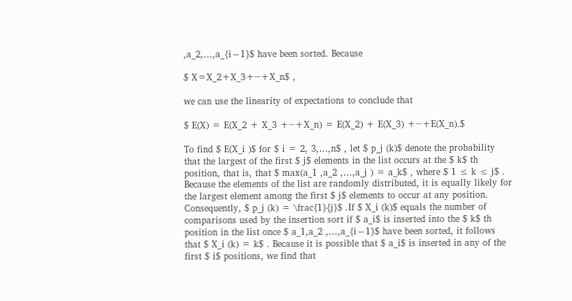,a_2,…,a_{i−1}$ have been sorted. Because

$ X=X_2+X_3+···+X_n$ ,

we can use the linearity of expectations to conclude that

$ E(X) = E(X_2 + X_3 +···+X_n) = E(X_2) + E(X_3) +···+E(X_n).$

To find $ E(X_i )$ for $ i = 2, 3,…,n$ , let $ p_j (k)$ denote the probability that the largest of the first $ j$ elements in the list occurs at the $ k$ th position, that is, that $ max(a_1 ,a_2 ,…,a_j ) = a_k$ , where $ 1 ≤ k ≤ j$ . Because the elements of the list are randomly distributed, it is equally likely for the largest element among the first $ j$ elements to occur at any position. Consequently, $ p_j (k) = \frac{1}{j}$ .If $ X_i (k)$ equals the number of comparisons used by the insertion sort if $ a_i$ is inserted into the $ k$ th position in the list once $ a_1,a_2 ,…,a_{i−1}$ have been sorted, it follows that $ X_i (k) = k$ . Because it is possible that $ a_i$ is inserted in any of the first $ i$ positions, we find that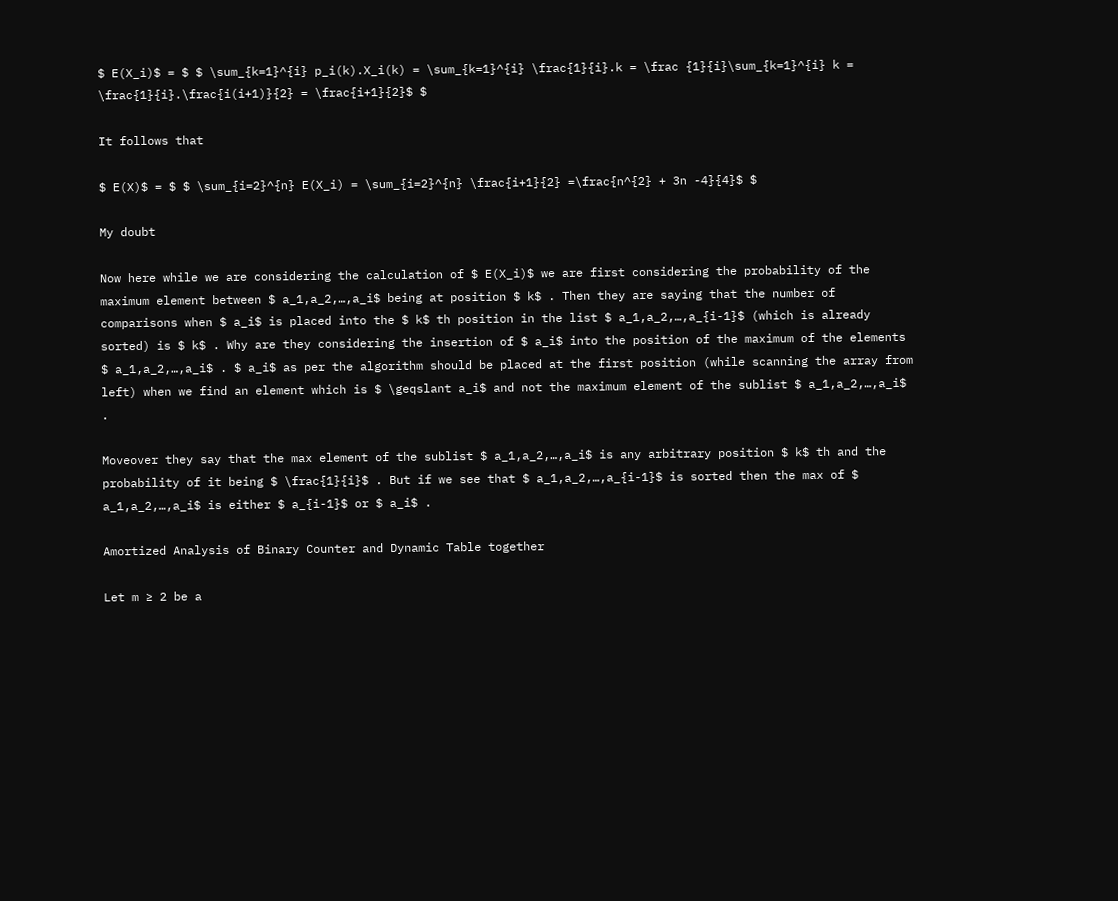$ E(X_i)$ = $ $ \sum_{k=1}^{i} p_i(k).X_i(k) = \sum_{k=1}^{i} \frac{1}{i}.k = \frac {1}{i}\sum_{k=1}^{i} k = \frac{1}{i}.\frac{i(i+1)}{2} = \frac{i+1}{2}$ $

It follows that

$ E(X)$ = $ $ \sum_{i=2}^{n} E(X_i) = \sum_{i=2}^{n} \frac{i+1}{2} =\frac{n^{2} + 3n -4}{4}$ $

My doubt

Now here while we are considering the calculation of $ E(X_i)$ we are first considering the probability of the maximum element between $ a_1,a_2,…,a_i$ being at position $ k$ . Then they are saying that the number of comparisons when $ a_i$ is placed into the $ k$ th position in the list $ a_1,a_2,…,a_{i-1}$ (which is already sorted) is $ k$ . Why are they considering the insertion of $ a_i$ into the position of the maximum of the elements $ a_1,a_2,…,a_i$ . $ a_i$ as per the algorithm should be placed at the first position (while scanning the array from left) when we find an element which is $ \geqslant a_i$ and not the maximum element of the sublist $ a_1,a_2,…,a_i$ .

Moveover they say that the max element of the sublist $ a_1,a_2,…,a_i$ is any arbitrary position $ k$ th and the probability of it being $ \frac{1}{i}$ . But if we see that $ a_1,a_2,…,a_{i-1}$ is sorted then the max of $ a_1,a_2,…,a_i$ is either $ a_{i-1}$ or $ a_i$ .

Amortized Analysis of Binary Counter and Dynamic Table together

Let m ≥ 2 be a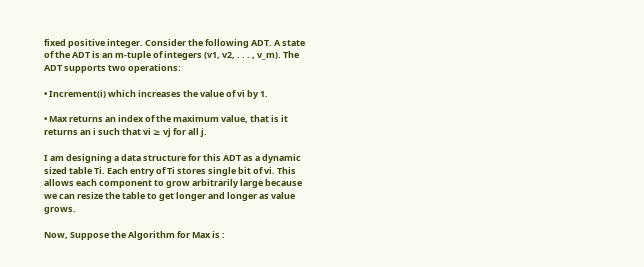fixed positive integer. Consider the following ADT. A state of the ADT is an m-tuple of integers (v1, v2, . . . , v_m). The ADT supports two operations:

• Increment(i) which increases the value of vi by 1.

• Max returns an index of the maximum value, that is it returns an i such that vi ≥ vj for all j.

I am designing a data structure for this ADT as a dynamic sized table Ti. Each entry of Ti stores single bit of vi. This allows each component to grow arbitrarily large because we can resize the table to get longer and longer as value grows.

Now, Suppose the Algorithm for Max is :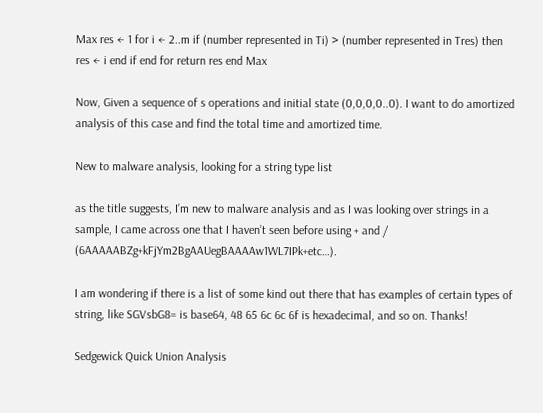Max res ← 1 for i ← 2..m if (number represented in Ti) > (number represented in Tres) then res ← i end if end for return res end Max

Now, Given a sequence of s operations and initial state (0,0,0,0..0). I want to do amortized analysis of this case and find the total time and amortized time.

New to malware analysis, looking for a string type list

as the title suggests, I’m new to malware analysis and as I was looking over strings in a sample, I came across one that I haven’t seen before using + and / (6AAAAABZg+kFjYm2BgAAUegBAAAAw1WL7IPk+etc…).

I am wondering if there is a list of some kind out there that has examples of certain types of string, like SGVsbG8= is base64, 48 65 6c 6c 6f is hexadecimal, and so on. Thanks!

Sedgewick Quick Union Analysis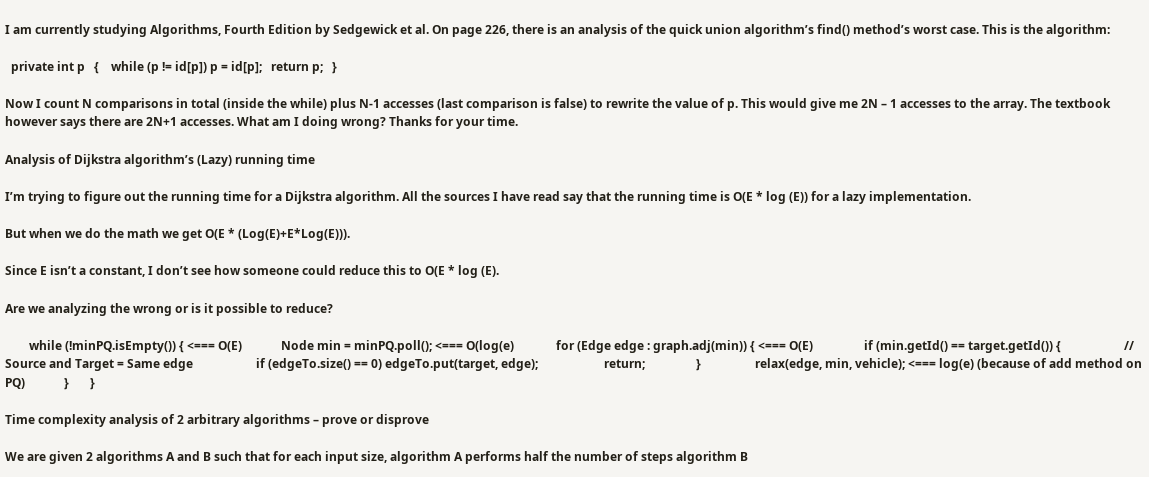I am currently studying Algorithms, Fourth Edition by Sedgewick et al. On page 226, there is an analysis of the quick union algorithm’s find() method’s worst case. This is the algorithm:

  private int p   {    while (p != id[p]) p = id[p];   return p;   }

Now I count N comparisons in total (inside the while) plus N-1 accesses (last comparison is false) to rewrite the value of p. This would give me 2N – 1 accesses to the array. The textbook however says there are 2N+1 accesses. What am I doing wrong? Thanks for your time.

Analysis of Dijkstra algorithm’s (Lazy) running time

I’m trying to figure out the running time for a Dijkstra algorithm. All the sources I have read say that the running time is O(E * log (E)) for a lazy implementation.

But when we do the math we get O(E * (Log(E)+E*Log(E))).

Since E isn’t a constant, I don’t see how someone could reduce this to O(E * log (E).

Are we analyzing the wrong or is it possible to reduce?

        while (!minPQ.isEmpty()) { <=== O(E)             Node min = minPQ.poll(); <=== O(log(e)              for (Edge edge : graph.adj(min)) { <=== O(E)                 if (min.getId() == target.getId()) {                     // Source and Target = Same edge                     if (edgeTo.size() == 0) edgeTo.put(target, edge);                      return;                 }                  relax(edge, min, vehicle); <=== log(e) (because of add method on PQ)             }       }

Time complexity analysis of 2 arbitrary algorithms – prove or disprove

We are given 2 algorithms A and B such that for each input size, algorithm A performs half the number of steps algorithm B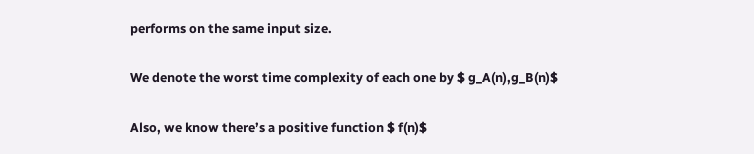performs on the same input size.

We denote the worst time complexity of each one by $ g_A(n),g_B(n)$

Also, we know there’s a positive function $ f(n)$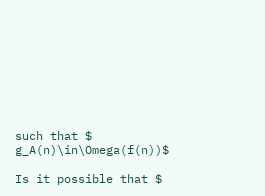such that $ g_A(n)\in\Omega(f(n))$

Is it possible that $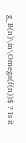g_B(n)\in\Omega(f(n))$ ? Is it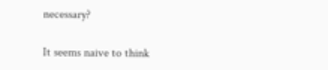necessary?

It seems naive to think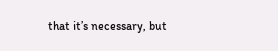that it’s necessary, but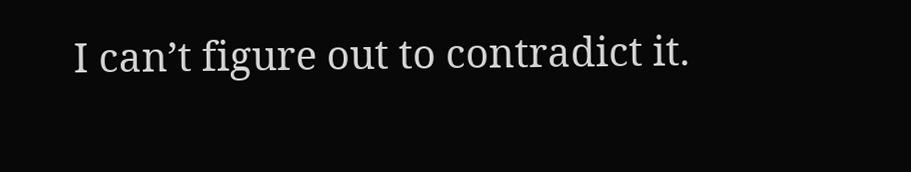I can’t figure out to contradict it.